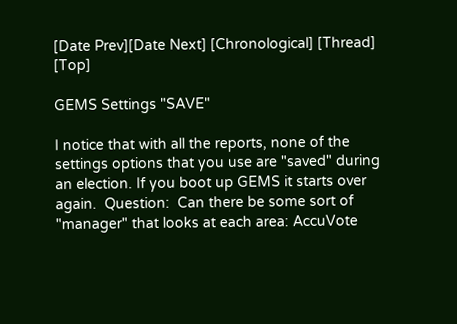[Date Prev][Date Next] [Chronological] [Thread] [Top]

GEMS Settings "SAVE"

I notice that with all the reports, none of the settings options that you use are "saved" during an election. If you boot up GEMS it starts over again.  Question:  Can there be some sort of "manager" that looks at each area: AccuVote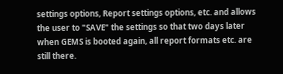settings options, Report settings options, etc. and allows the user to "SAVE" the settings so that two days later when GEMS is booted again, all report formats etc. are still there.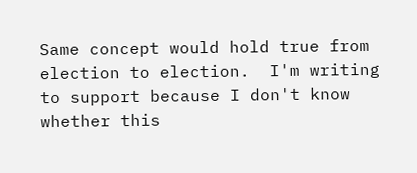Same concept would hold true from election to election.  I'm writing to support because I don't know whether this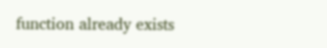function already exists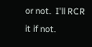or not.  I'll RCR it if not.